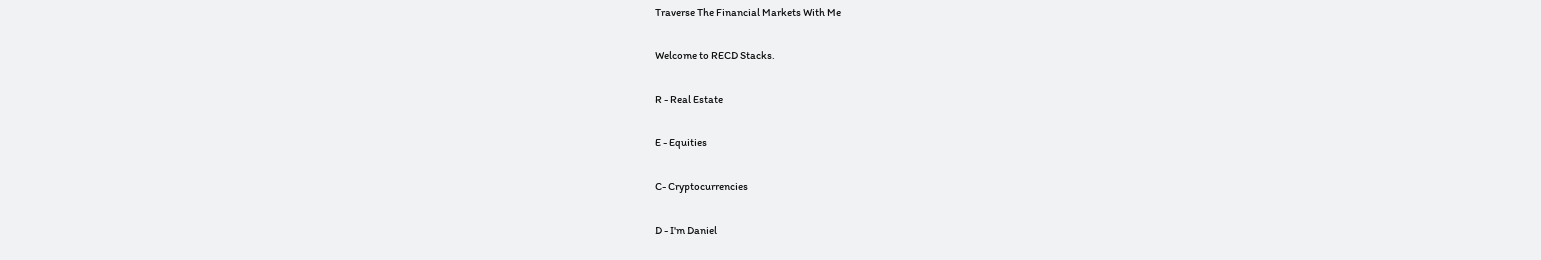Traverse The Financial Markets With Me

Welcome to RECD Stacks.

R - Real Estate

E - Equities

C- Cryptocurrencies

D - I'm Daniel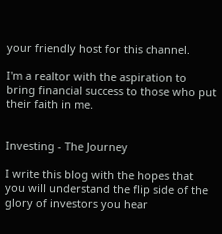your friendly host for this channel.

I'm a realtor with the aspiration to bring financial success to those who put their faith in me.


Investing - The Journey

I write this blog with the hopes that you will understand the flip side of the glory of investors you hear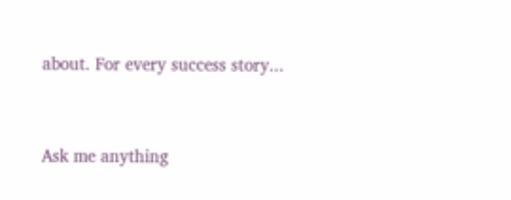about. For every success story...


Ask me anything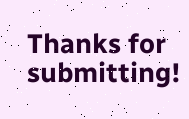Thanks for submitting!